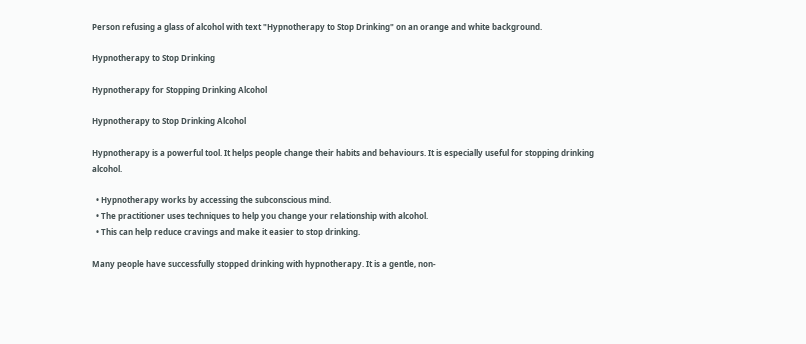Person refusing a glass of alcohol with text "Hypnotherapy to Stop Drinking" on an orange and white background.

Hypnotherapy to Stop Drinking

Hypnotherapy for Stopping Drinking Alcohol

Hypnotherapy to Stop Drinking Alcohol

Hypnotherapy is a powerful tool. It helps people change their habits and behaviours. It is especially useful for stopping drinking alcohol.

  • Hypnotherapy works by accessing the subconscious mind.
  • The practitioner uses techniques to help you change your relationship with alcohol.
  • This can help reduce cravings and make it easier to stop drinking.

Many people have successfully stopped drinking with hypnotherapy. It is a gentle, non-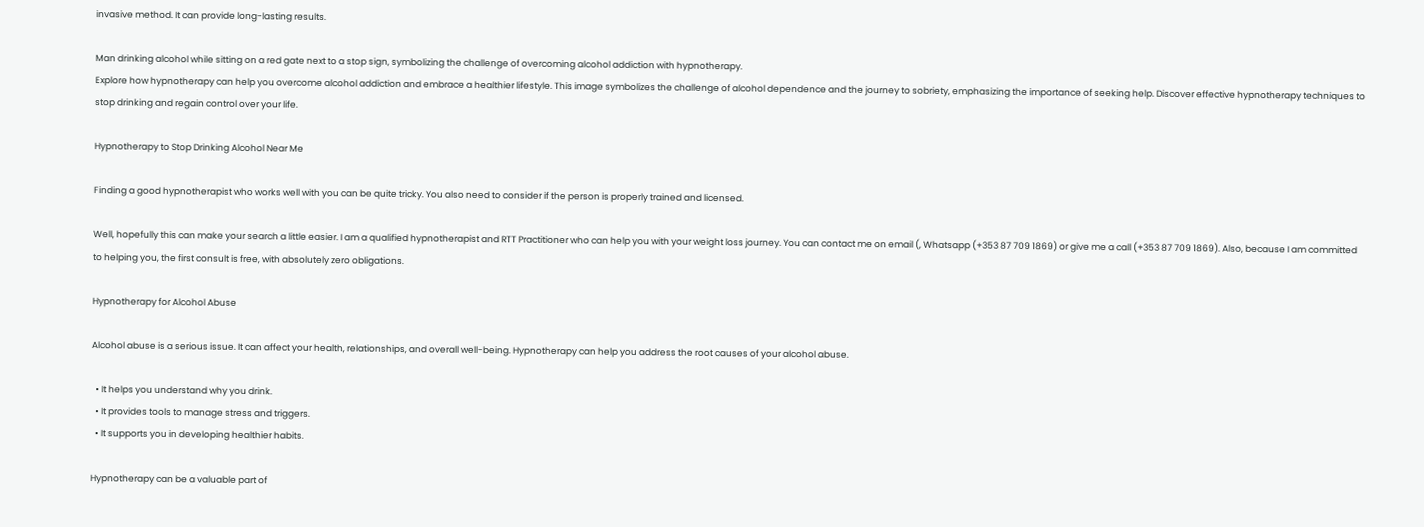invasive method. It can provide long-lasting results.

Man drinking alcohol while sitting on a red gate next to a stop sign, symbolizing the challenge of overcoming alcohol addiction with hypnotherapy.
Explore how hypnotherapy can help you overcome alcohol addiction and embrace a healthier lifestyle. This image symbolizes the challenge of alcohol dependence and the journey to sobriety, emphasizing the importance of seeking help. Discover effective hypnotherapy techniques to stop drinking and regain control over your life.

Hypnotherapy to Stop Drinking Alcohol Near Me

Finding a good hypnotherapist who works well with you can be quite tricky. You also need to consider if the person is properly trained and licensed.

Well, hopefully this can make your search a little easier. I am a qualified hypnotherapist and RTT Practitioner who can help you with your weight loss journey. You can contact me on email (, Whatsapp (+353 87 709 1869) or give me a call (+353 87 709 1869). Also, because I am committed to helping you, the first consult is free, with absolutely zero obligations.

Hypnotherapy for Alcohol Abuse

Alcohol abuse is a serious issue. It can affect your health, relationships, and overall well-being. Hypnotherapy can help you address the root causes of your alcohol abuse.

  • It helps you understand why you drink.
  • It provides tools to manage stress and triggers.
  • It supports you in developing healthier habits.

Hypnotherapy can be a valuable part of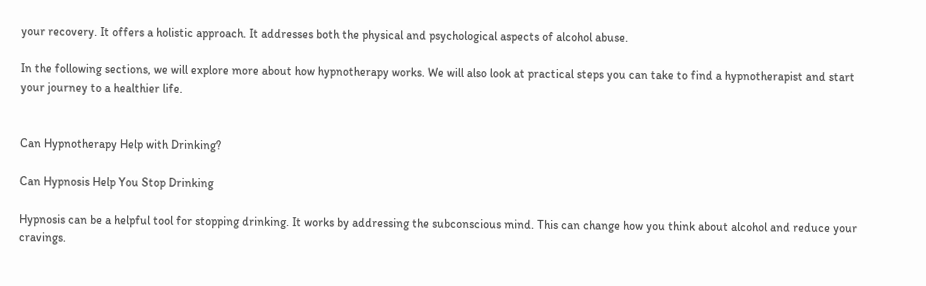your recovery. It offers a holistic approach. It addresses both the physical and psychological aspects of alcohol abuse.

In the following sections, we will explore more about how hypnotherapy works. We will also look at practical steps you can take to find a hypnotherapist and start your journey to a healthier life.


Can Hypnotherapy Help with Drinking?

Can Hypnosis Help You Stop Drinking

Hypnosis can be a helpful tool for stopping drinking. It works by addressing the subconscious mind. This can change how you think about alcohol and reduce your cravings.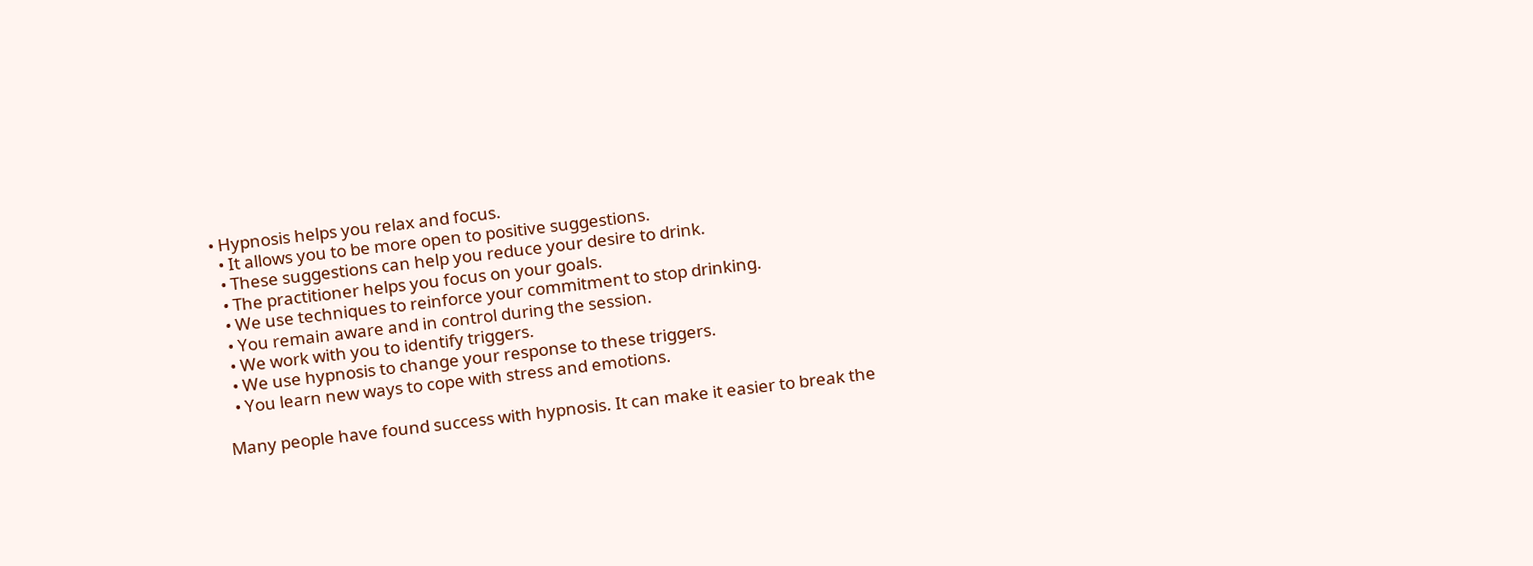• Hypnosis helps you relax and focus.
  • It allows you to be more open to positive suggestions.
  • These suggestions can help you reduce your desire to drink.
  • The practitioner helps you focus on your goals.
  • We use techniques to reinforce your commitment to stop drinking.
  • You remain aware and in control during the session.
  • We work with you to identify triggers.
  • We use hypnosis to change your response to these triggers.
  • You learn new ways to cope with stress and emotions.

Many people have found success with hypnosis. It can make it easier to break the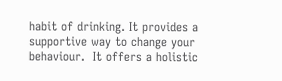habit of drinking. It provides a supportive way to change your behaviour.  It offers a holistic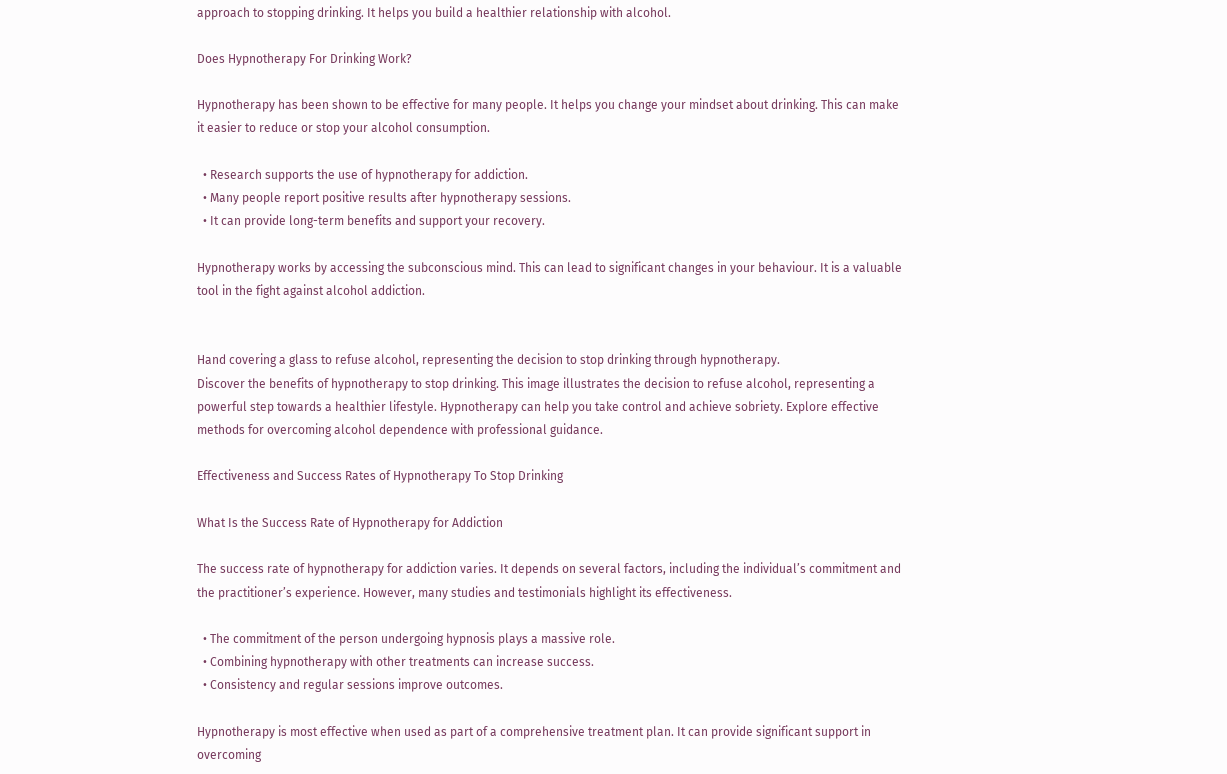approach to stopping drinking. It helps you build a healthier relationship with alcohol.

Does Hypnotherapy For Drinking Work?

Hypnotherapy has been shown to be effective for many people. It helps you change your mindset about drinking. This can make it easier to reduce or stop your alcohol consumption.

  • Research supports the use of hypnotherapy for addiction.
  • Many people report positive results after hypnotherapy sessions.
  • It can provide long-term benefits and support your recovery.

Hypnotherapy works by accessing the subconscious mind. This can lead to significant changes in your behaviour. It is a valuable tool in the fight against alcohol addiction.


Hand covering a glass to refuse alcohol, representing the decision to stop drinking through hypnotherapy.
Discover the benefits of hypnotherapy to stop drinking. This image illustrates the decision to refuse alcohol, representing a powerful step towards a healthier lifestyle. Hypnotherapy can help you take control and achieve sobriety. Explore effective methods for overcoming alcohol dependence with professional guidance.

Effectiveness and Success Rates of Hypnotherapy To Stop Drinking

What Is the Success Rate of Hypnotherapy for Addiction

The success rate of hypnotherapy for addiction varies. It depends on several factors, including the individual’s commitment and the practitioner’s experience. However, many studies and testimonials highlight its effectiveness.

  • The commitment of the person undergoing hypnosis plays a massive role.
  • Combining hypnotherapy with other treatments can increase success.
  • Consistency and regular sessions improve outcomes.

Hypnotherapy is most effective when used as part of a comprehensive treatment plan. It can provide significant support in overcoming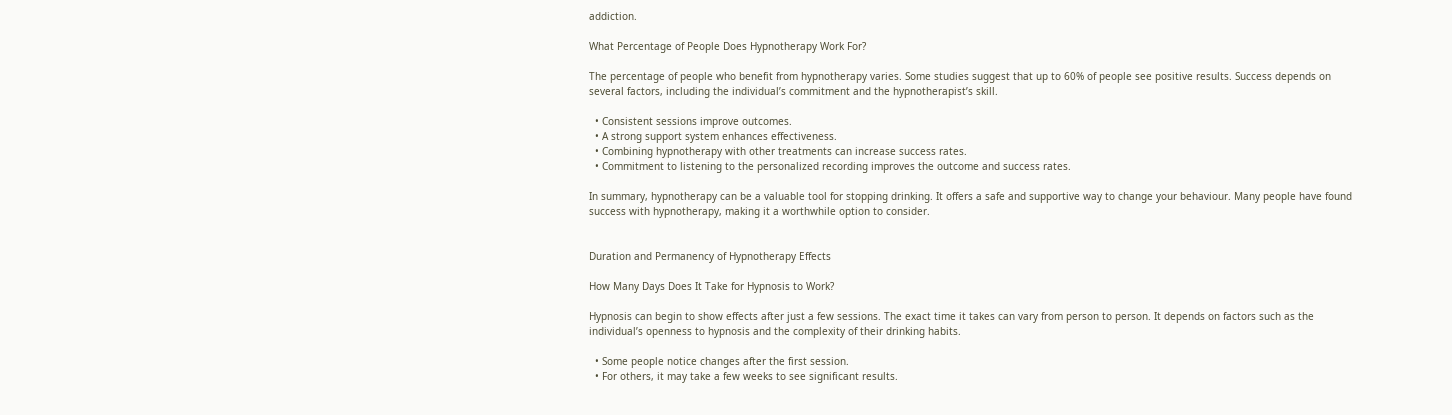addiction.

What Percentage of People Does Hypnotherapy Work For?

The percentage of people who benefit from hypnotherapy varies. Some studies suggest that up to 60% of people see positive results. Success depends on several factors, including the individual’s commitment and the hypnotherapist’s skill.

  • Consistent sessions improve outcomes.
  • A strong support system enhances effectiveness.
  • Combining hypnotherapy with other treatments can increase success rates.
  • Commitment to listening to the personalized recording improves the outcome and success rates.

In summary, hypnotherapy can be a valuable tool for stopping drinking. It offers a safe and supportive way to change your behaviour. Many people have found success with hypnotherapy, making it a worthwhile option to consider.


Duration and Permanency of Hypnotherapy Effects

How Many Days Does It Take for Hypnosis to Work?

Hypnosis can begin to show effects after just a few sessions. The exact time it takes can vary from person to person. It depends on factors such as the individual’s openness to hypnosis and the complexity of their drinking habits.

  • Some people notice changes after the first session.
  • For others, it may take a few weeks to see significant results.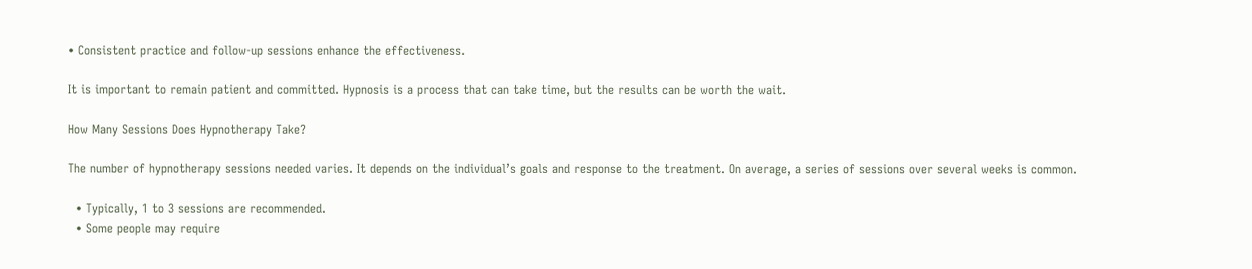• Consistent practice and follow-up sessions enhance the effectiveness.

It is important to remain patient and committed. Hypnosis is a process that can take time, but the results can be worth the wait.

How Many Sessions Does Hypnotherapy Take?

The number of hypnotherapy sessions needed varies. It depends on the individual’s goals and response to the treatment. On average, a series of sessions over several weeks is common.

  • Typically, 1 to 3 sessions are recommended.
  • Some people may require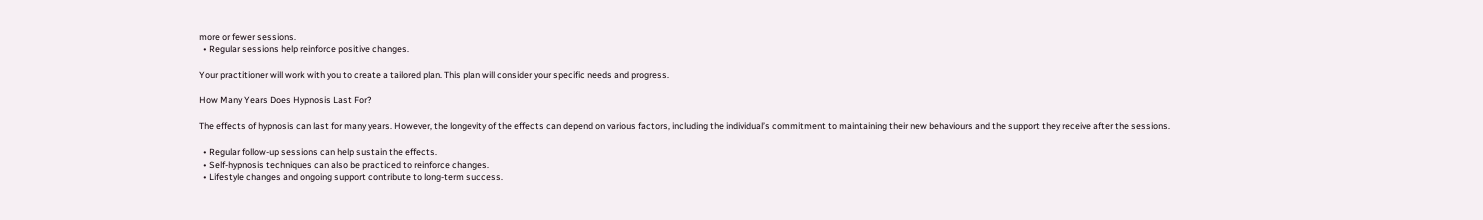more or fewer sessions.
  • Regular sessions help reinforce positive changes.

Your practitioner will work with you to create a tailored plan. This plan will consider your specific needs and progress.

How Many Years Does Hypnosis Last For?

The effects of hypnosis can last for many years. However, the longevity of the effects can depend on various factors, including the individual’s commitment to maintaining their new behaviours and the support they receive after the sessions.

  • Regular follow-up sessions can help sustain the effects.
  • Self-hypnosis techniques can also be practiced to reinforce changes.
  • Lifestyle changes and ongoing support contribute to long-term success.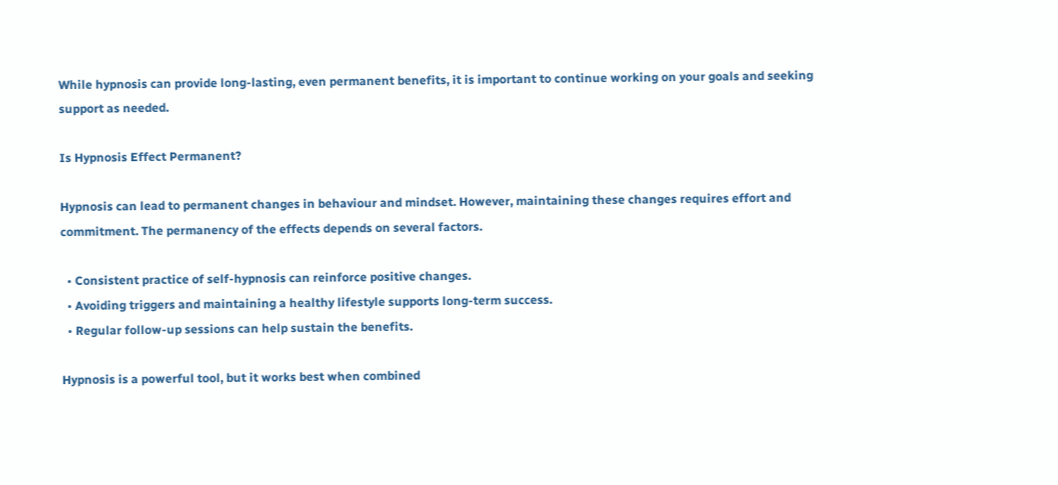While hypnosis can provide long-lasting, even permanent benefits, it is important to continue working on your goals and seeking support as needed.

Is Hypnosis Effect Permanent?

Hypnosis can lead to permanent changes in behaviour and mindset. However, maintaining these changes requires effort and commitment. The permanency of the effects depends on several factors.

  • Consistent practice of self-hypnosis can reinforce positive changes.
  • Avoiding triggers and maintaining a healthy lifestyle supports long-term success.
  • Regular follow-up sessions can help sustain the benefits.

Hypnosis is a powerful tool, but it works best when combined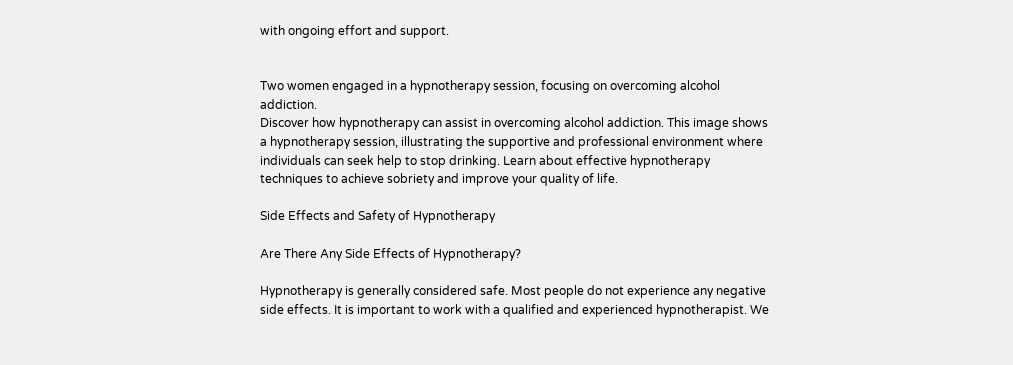with ongoing effort and support.


Two women engaged in a hypnotherapy session, focusing on overcoming alcohol addiction.
Discover how hypnotherapy can assist in overcoming alcohol addiction. This image shows a hypnotherapy session, illustrating the supportive and professional environment where individuals can seek help to stop drinking. Learn about effective hypnotherapy techniques to achieve sobriety and improve your quality of life.

Side Effects and Safety of Hypnotherapy

Are There Any Side Effects of Hypnotherapy?

Hypnotherapy is generally considered safe. Most people do not experience any negative side effects. It is important to work with a qualified and experienced hypnotherapist. We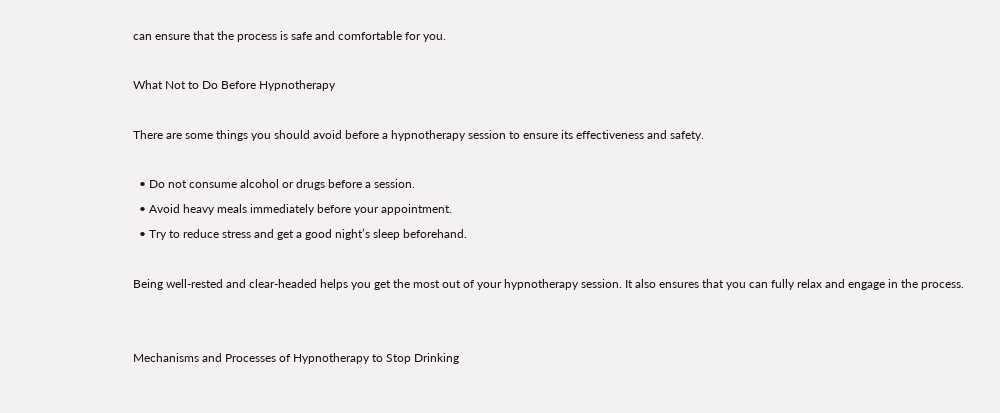can ensure that the process is safe and comfortable for you.

What Not to Do Before Hypnotherapy

There are some things you should avoid before a hypnotherapy session to ensure its effectiveness and safety.

  • Do not consume alcohol or drugs before a session.
  • Avoid heavy meals immediately before your appointment.
  • Try to reduce stress and get a good night’s sleep beforehand.

Being well-rested and clear-headed helps you get the most out of your hypnotherapy session. It also ensures that you can fully relax and engage in the process.


Mechanisms and Processes of Hypnotherapy to Stop Drinking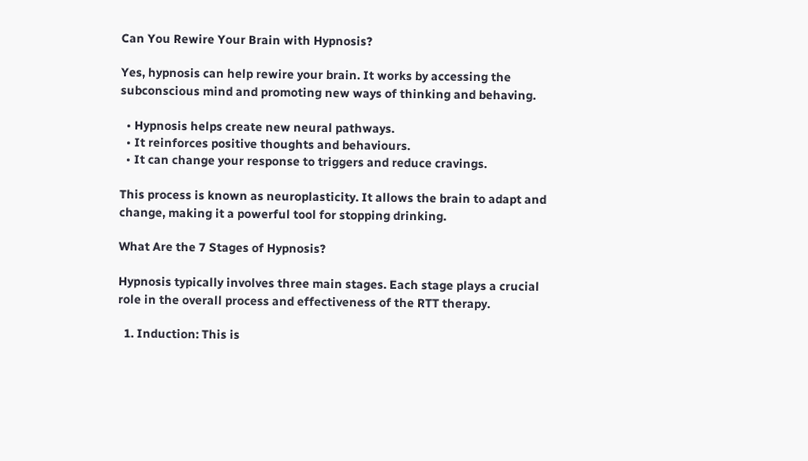Can You Rewire Your Brain with Hypnosis?

Yes, hypnosis can help rewire your brain. It works by accessing the subconscious mind and promoting new ways of thinking and behaving.

  • Hypnosis helps create new neural pathways.
  • It reinforces positive thoughts and behaviours.
  • It can change your response to triggers and reduce cravings.

This process is known as neuroplasticity. It allows the brain to adapt and change, making it a powerful tool for stopping drinking.

What Are the 7 Stages of Hypnosis?

Hypnosis typically involves three main stages. Each stage plays a crucial role in the overall process and effectiveness of the RTT therapy.

  1. Induction: This is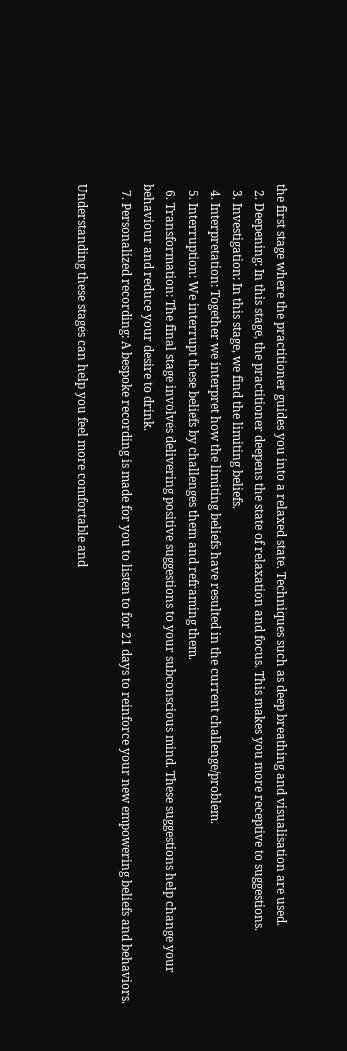the first stage where the practitioner guides you into a relaxed state. Techniques such as deep breathing and visualisation are used.
  2. Deepening: In this stage, the practitioner deepens the state of relaxation and focus. This makes you more receptive to suggestions.
  3. Investigation: In this stage, we find the limiting beliefs.
  4. Interpretation: Together we interpret how the limiting beliefs have resulted in the current challenge/problem.
  5. Interruption: We interrupt these beliefs by challenges them and reframing them.
  6. Transformation: The final stage involves delivering positive suggestions to your subconscious mind. These suggestions help change your behaviour and reduce your desire to drink.
  7. Personalized recording: A bespoke recording is made for you to listen to for 21 days to reinforce your new empowering beliefs and behaviors.

Understanding these stages can help you feel more comfortable and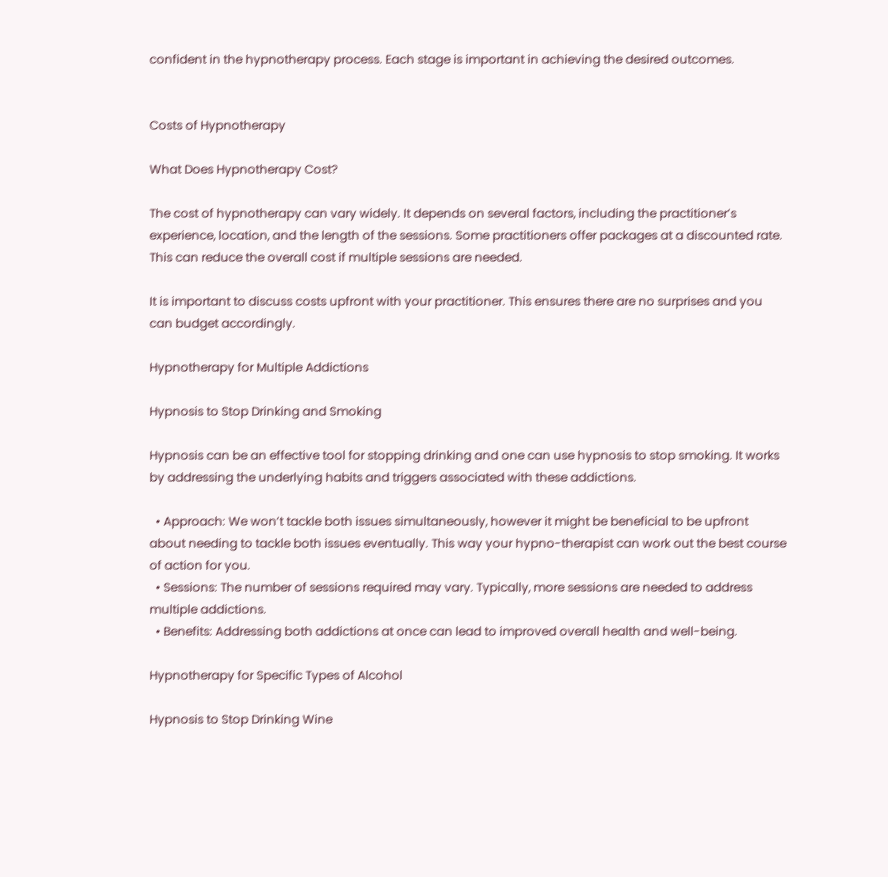confident in the hypnotherapy process. Each stage is important in achieving the desired outcomes.


Costs of Hypnotherapy

What Does Hypnotherapy Cost?

The cost of hypnotherapy can vary widely. It depends on several factors, including the practitioner’s experience, location, and the length of the sessions. Some practitioners offer packages at a discounted rate. This can reduce the overall cost if multiple sessions are needed.

It is important to discuss costs upfront with your practitioner. This ensures there are no surprises and you can budget accordingly.

Hypnotherapy for Multiple Addictions

Hypnosis to Stop Drinking and Smoking

Hypnosis can be an effective tool for stopping drinking and one can use hypnosis to stop smoking. It works by addressing the underlying habits and triggers associated with these addictions.

  • Approach: We won’t tackle both issues simultaneously, however it might be beneficial to be upfront about needing to tackle both issues eventually. This way your hypno-therapist can work out the best course of action for you.
  • Sessions: The number of sessions required may vary. Typically, more sessions are needed to address multiple addictions.
  • Benefits: Addressing both addictions at once can lead to improved overall health and well-being.

Hypnotherapy for Specific Types of Alcohol

Hypnosis to Stop Drinking Wine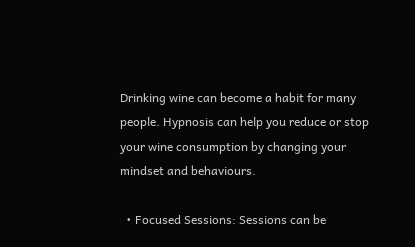Drinking wine can become a habit for many people. Hypnosis can help you reduce or stop your wine consumption by changing your mindset and behaviours.

  • Focused Sessions: Sessions can be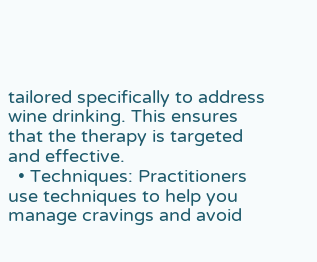tailored specifically to address wine drinking. This ensures that the therapy is targeted and effective.
  • Techniques: Practitioners use techniques to help you manage cravings and avoid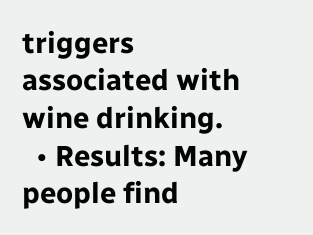triggers associated with wine drinking.
  • Results: Many people find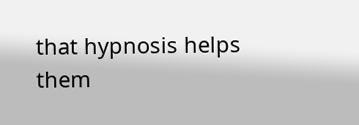that hypnosis helps them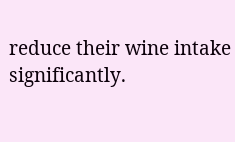reduce their wine intake significantly.